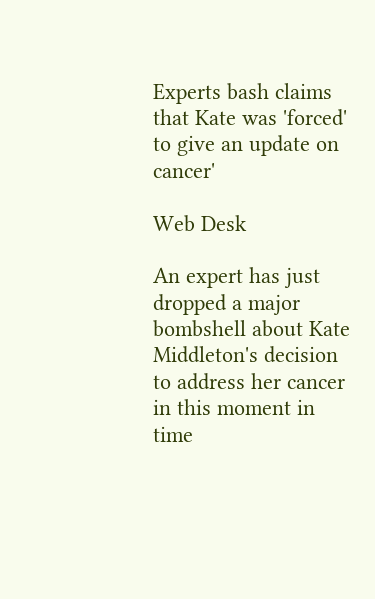Experts bash claims that Kate was 'forced' to give an update on cancer'

Web Desk

An expert has just dropped a major bombshell about Kate Middleton's decision to address her cancer in this moment in time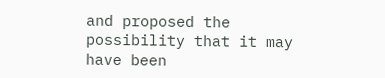and proposed the possibility that it may have been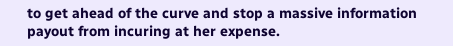to get ahead of the curve and stop a massive information payout from incuring at her expense.